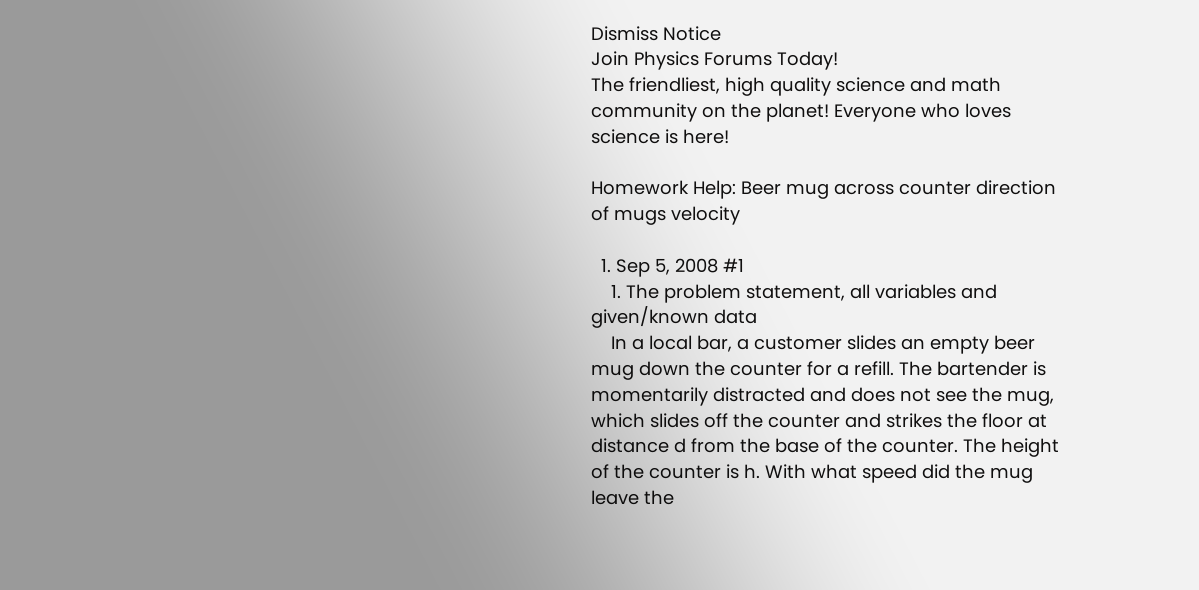Dismiss Notice
Join Physics Forums Today!
The friendliest, high quality science and math community on the planet! Everyone who loves science is here!

Homework Help: Beer mug across counter direction of mugs velocity

  1. Sep 5, 2008 #1
    1. The problem statement, all variables and given/known data
    In a local bar, a customer slides an empty beer mug down the counter for a refill. The bartender is momentarily distracted and does not see the mug, which slides off the counter and strikes the floor at distance d from the base of the counter. The height of the counter is h. With what speed did the mug leave the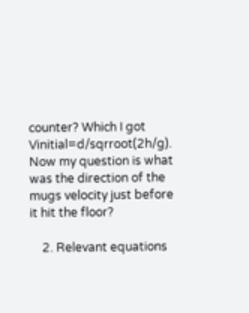counter? Which I got Vinitial=d/sqrroot(2h/g). Now my question is what was the direction of the mugs velocity just before it hit the floor?

    2. Relevant equations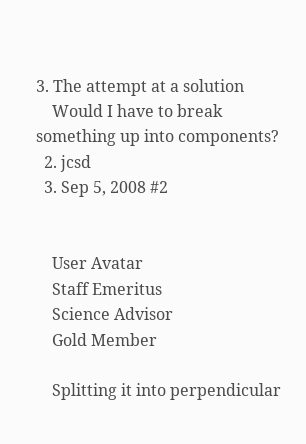3. The attempt at a solution
    Would I have to break something up into components?
  2. jcsd
  3. Sep 5, 2008 #2


    User Avatar
    Staff Emeritus
    Science Advisor
    Gold Member

    Splitting it into perpendicular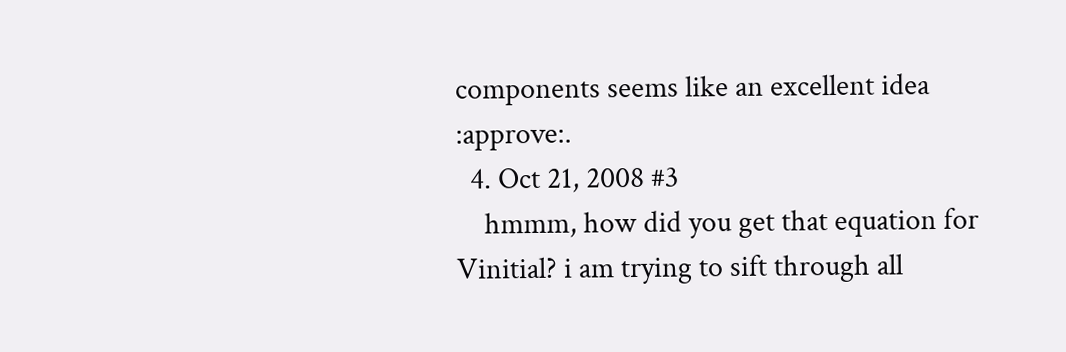components seems like an excellent idea :approve:.
  4. Oct 21, 2008 #3
    hmmm, how did you get that equation for Vinitial? i am trying to sift through all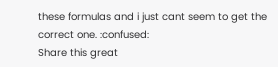these formulas and i just cant seem to get the correct one. :confused:
Share this great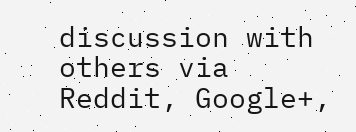discussion with others via Reddit, Google+,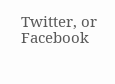Twitter, or Facebook